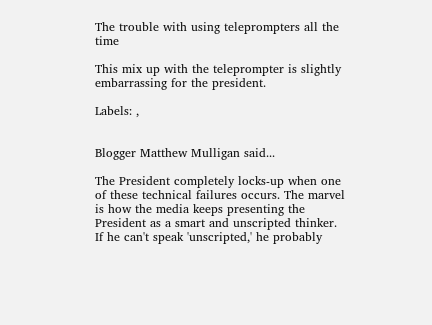The trouble with using teleprompters all the time

This mix up with the teleprompter is slightly embarrassing for the president.

Labels: ,


Blogger Matthew Mulligan said...

The President completely locks-up when one of these technical failures occurs. The marvel is how the media keeps presenting the President as a smart and unscripted thinker. If he can't speak 'unscripted,' he probably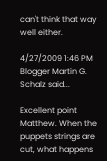can't think that way well either.

4/27/2009 1:46 PM
Blogger Martin G. Schalz said...

Excellent point Matthew. When the puppets strings are cut, what happens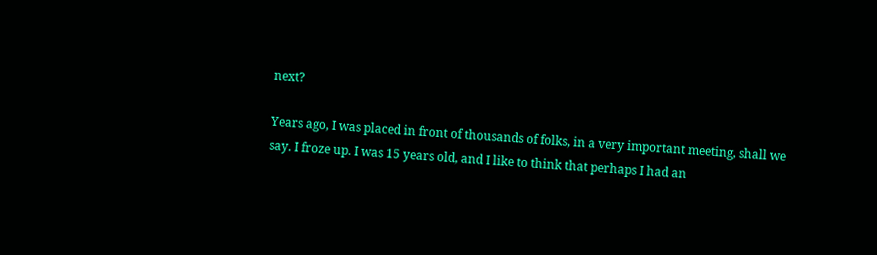next?

Years ago, I was placed in front of thousands of folks, in a very important meeting, shall we say. I froze up. I was 15 years old, and I like to think that perhaps I had an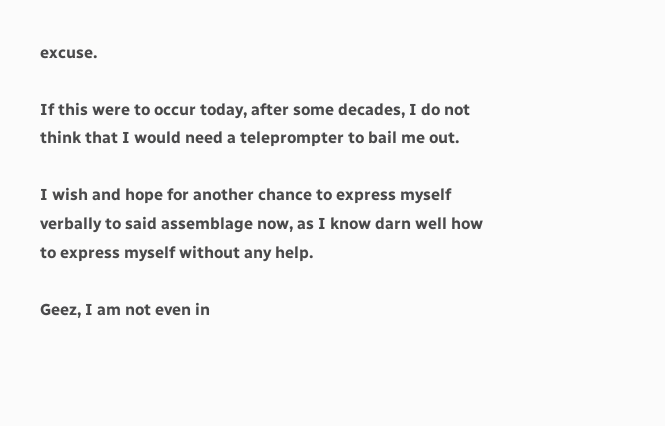excuse.

If this were to occur today, after some decades, I do not think that I would need a teleprompter to bail me out.

I wish and hope for another chance to express myself verbally to said assemblage now, as I know darn well how to express myself without any help.

Geez, I am not even in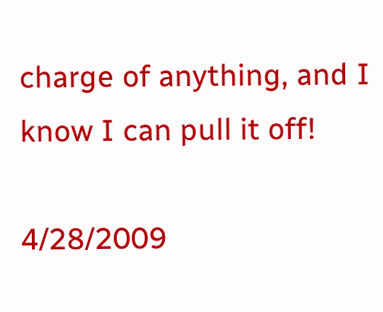charge of anything, and I know I can pull it off!

4/28/2009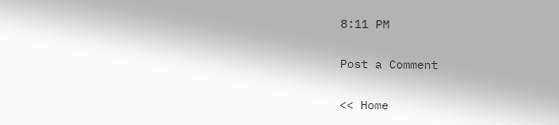8:11 PM

Post a Comment

<< Home